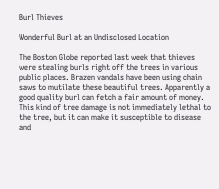Burl Thieves

Wonderful Burl at an Undisclosed Location

The Boston Globe reported last week that thieves were stealing burls right off the trees in various public places. Brazen vandals have been using chain saws to mutilate these beautiful trees. Apparently a good quality burl can fetch a fair amount of money. This kind of tree damage is not immediately lethal to the tree, but it can make it susceptible to disease and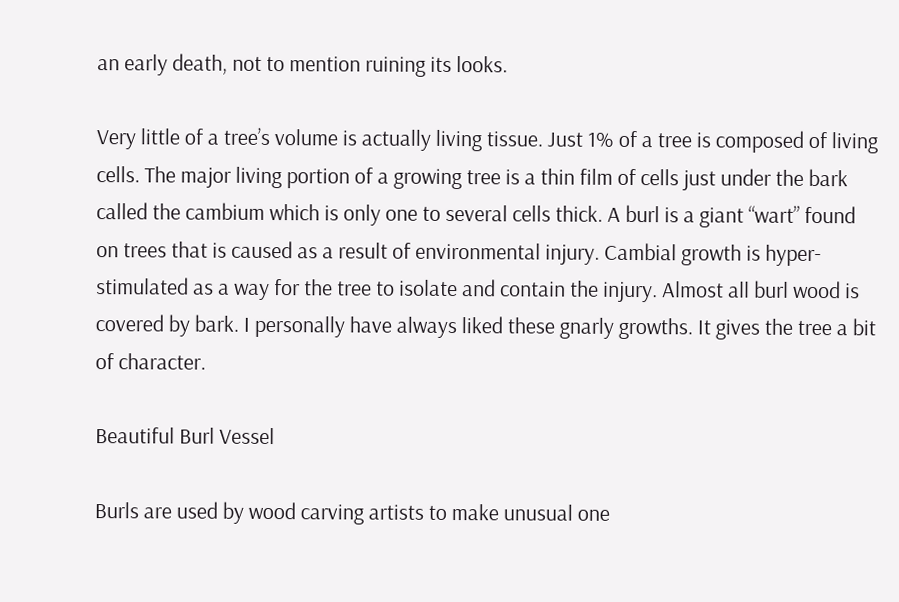an early death, not to mention ruining its looks.

Very little of a tree’s volume is actually living tissue. Just 1% of a tree is composed of living cells. The major living portion of a growing tree is a thin film of cells just under the bark called the cambium which is only one to several cells thick. A burl is a giant “wart” found on trees that is caused as a result of environmental injury. Cambial growth is hyper-stimulated as a way for the tree to isolate and contain the injury. Almost all burl wood is covered by bark. I personally have always liked these gnarly growths. It gives the tree a bit of character.

Beautiful Burl Vessel

Burls are used by wood carving artists to make unusual one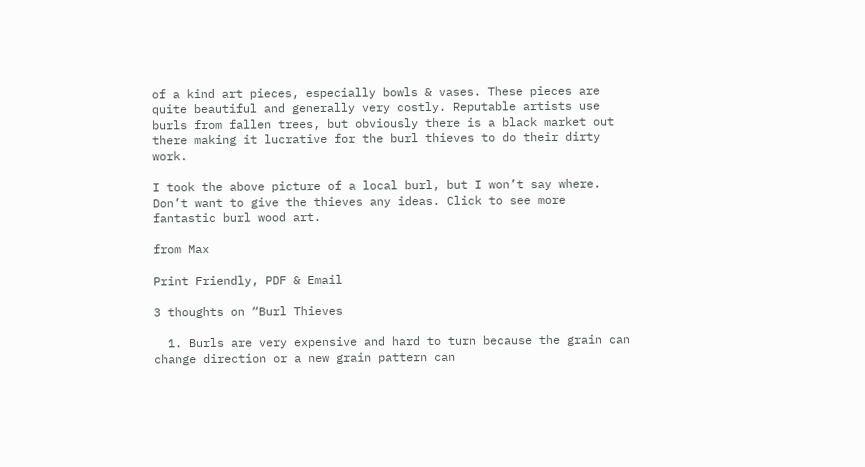of a kind art pieces, especially bowls & vases. These pieces are quite beautiful and generally very costly. Reputable artists use burls from fallen trees, but obviously there is a black market out there making it lucrative for the burl thieves to do their dirty work.

I took the above picture of a local burl, but I won’t say where. Don’t want to give the thieves any ideas. Click to see more fantastic burl wood art.

from Max

Print Friendly, PDF & Email

3 thoughts on “Burl Thieves

  1. Burls are very expensive and hard to turn because the grain can change direction or a new grain pattern can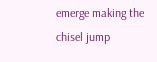emerge making the chisel jump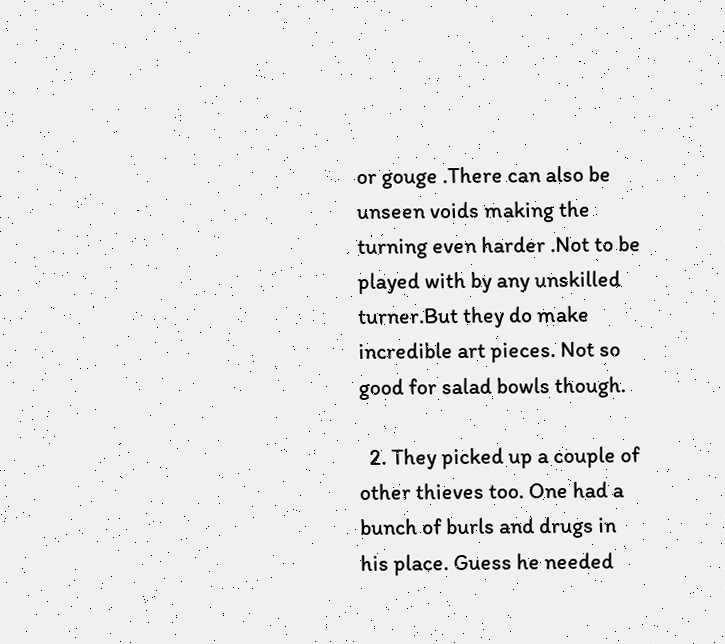or gouge .There can also be unseen voids making the turning even harder .Not to be played with by any unskilled turner.But they do make incredible art pieces. Not so good for salad bowls though.

  2. They picked up a couple of other thieves too. One had a bunch of burls and drugs in his place. Guess he needed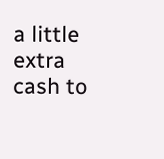a little extra cash to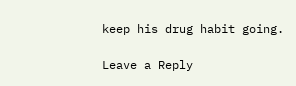keep his drug habit going.

Leave a Reply